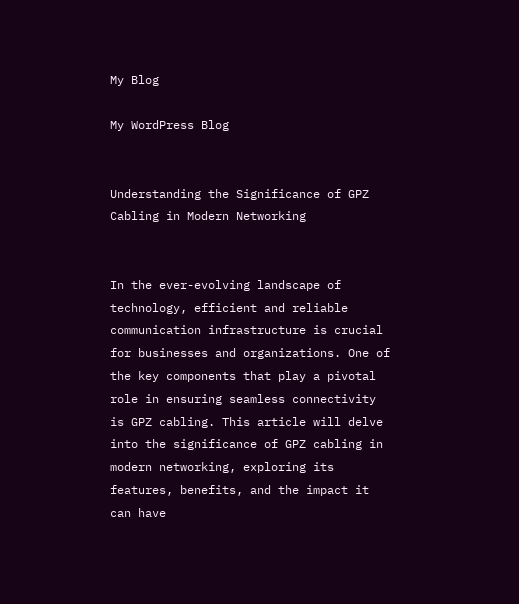My Blog

My WordPress Blog


Understanding the Significance of GPZ Cabling in Modern Networking


In the ever-evolving landscape of technology, efficient and reliable communication infrastructure is crucial for businesses and organizations. One of the key components that play a pivotal role in ensuring seamless connectivity is GPZ cabling. This article will delve into the significance of GPZ cabling in modern networking, exploring its features, benefits, and the impact it can have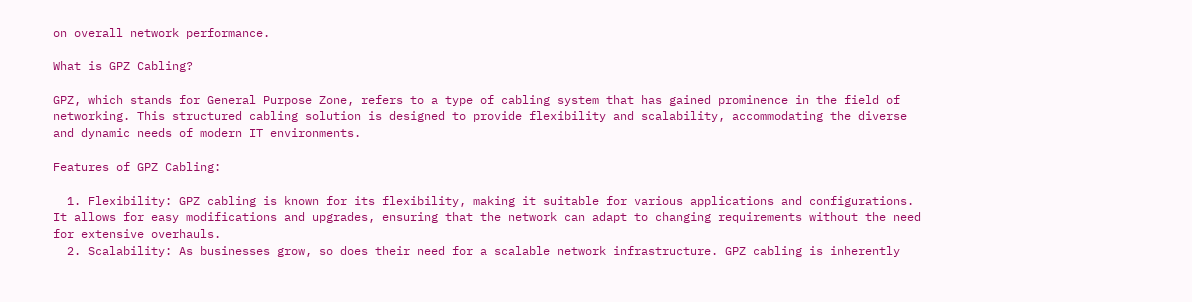on overall network performance.

What is GPZ Cabling?

GPZ, which stands for General Purpose Zone, refers to a type of cabling system that has gained prominence in the field of networking. This structured cabling solution is designed to provide flexibility and scalability, accommodating the diverse and dynamic needs of modern IT environments.

Features of GPZ Cabling:

  1. Flexibility: GPZ cabling is known for its flexibility, making it suitable for various applications and configurations. It allows for easy modifications and upgrades, ensuring that the network can adapt to changing requirements without the need for extensive overhauls.
  2. Scalability: As businesses grow, so does their need for a scalable network infrastructure. GPZ cabling is inherently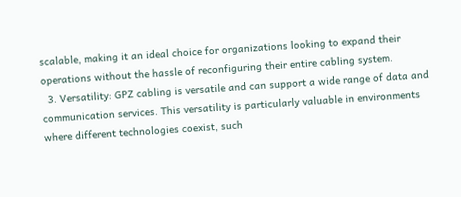scalable, making it an ideal choice for organizations looking to expand their operations without the hassle of reconfiguring their entire cabling system.
  3. Versatility: GPZ cabling is versatile and can support a wide range of data and communication services. This versatility is particularly valuable in environments where different technologies coexist, such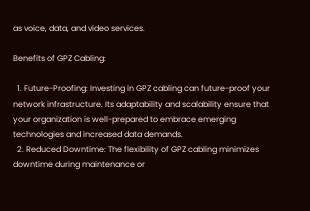as voice, data, and video services.

Benefits of GPZ Cabling:

  1. Future-Proofing: Investing in GPZ cabling can future-proof your network infrastructure. Its adaptability and scalability ensure that your organization is well-prepared to embrace emerging technologies and increased data demands.
  2. Reduced Downtime: The flexibility of GPZ cabling minimizes downtime during maintenance or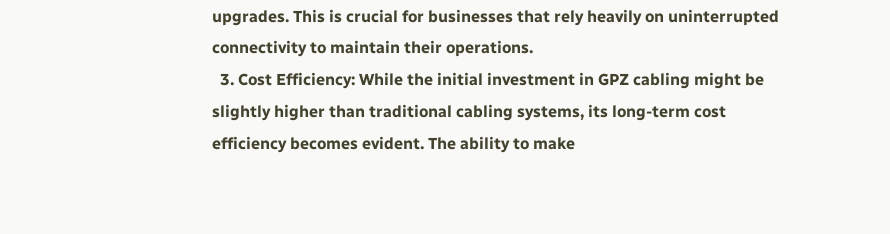upgrades. This is crucial for businesses that rely heavily on uninterrupted connectivity to maintain their operations.
  3. Cost Efficiency: While the initial investment in GPZ cabling might be slightly higher than traditional cabling systems, its long-term cost efficiency becomes evident. The ability to make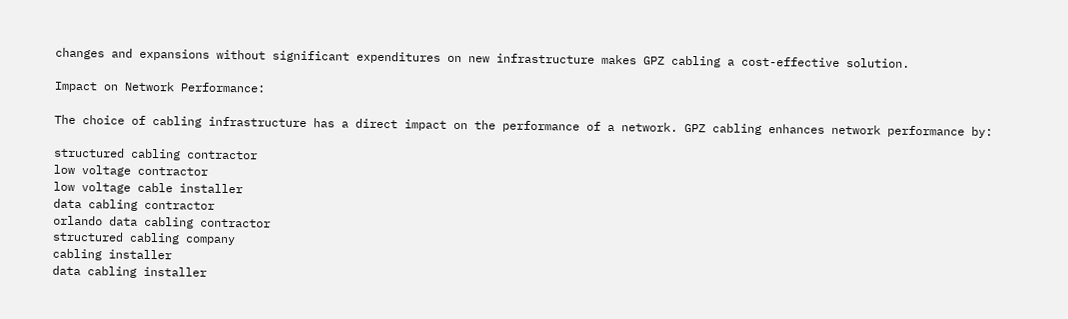changes and expansions without significant expenditures on new infrastructure makes GPZ cabling a cost-effective solution.

Impact on Network Performance:

The choice of cabling infrastructure has a direct impact on the performance of a network. GPZ cabling enhances network performance by:

structured cabling contractor
low voltage contractor
low voltage cable installer
data cabling contractor
orlando data cabling contractor
structured cabling company
cabling installer
data cabling installer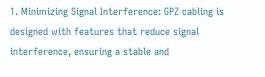1. Minimizing Signal Interference: GPZ cabling is designed with features that reduce signal interference, ensuring a stable and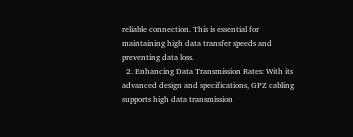reliable connection. This is essential for maintaining high data transfer speeds and preventing data loss.
  2. Enhancing Data Transmission Rates: With its advanced design and specifications, GPZ cabling supports high data transmission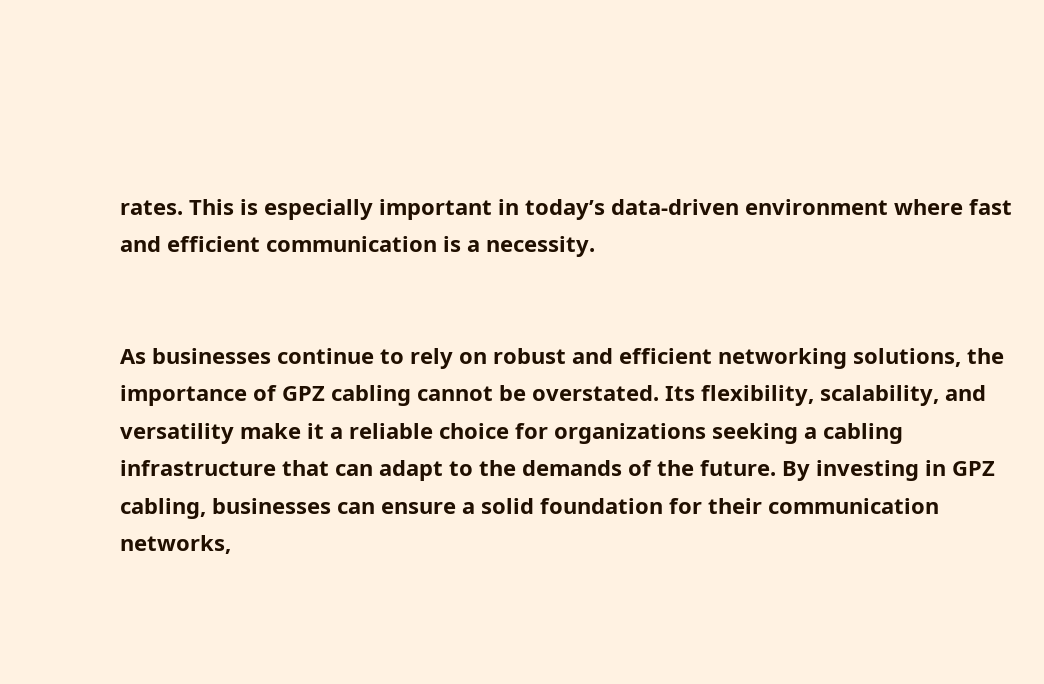rates. This is especially important in today’s data-driven environment where fast and efficient communication is a necessity.


As businesses continue to rely on robust and efficient networking solutions, the importance of GPZ cabling cannot be overstated. Its flexibility, scalability, and versatility make it a reliable choice for organizations seeking a cabling infrastructure that can adapt to the demands of the future. By investing in GPZ cabling, businesses can ensure a solid foundation for their communication networks,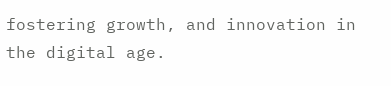fostering growth, and innovation in the digital age.